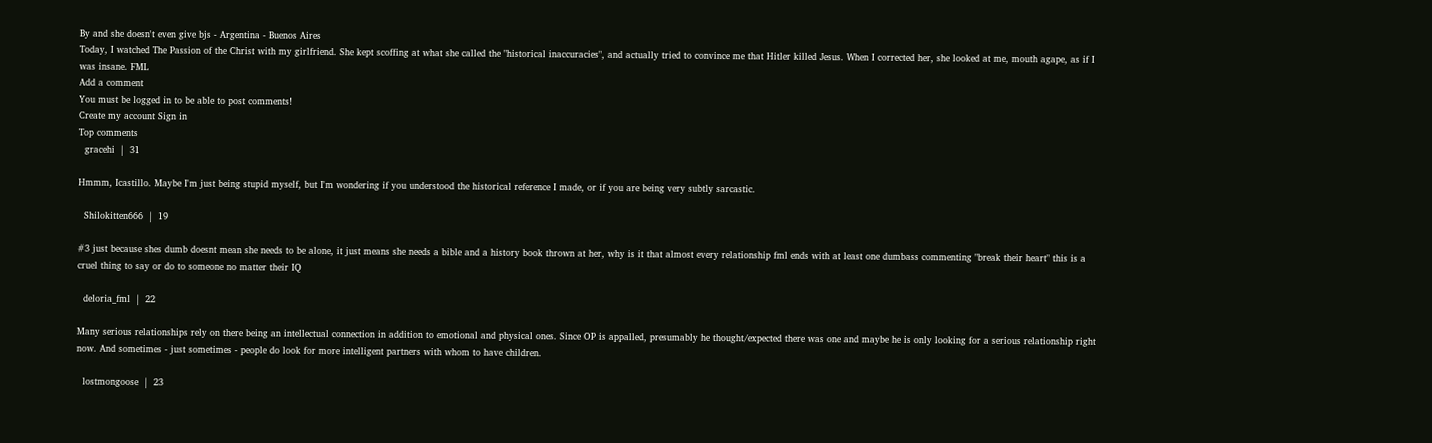By and she doesn't even give bjs - Argentina - Buenos Aires
Today, I watched The Passion of the Christ with my girlfriend. She kept scoffing at what she called the "historical inaccuracies", and actually tried to convince me that Hitler killed Jesus. When I corrected her, she looked at me, mouth agape, as if I was insane. FML
Add a comment
You must be logged in to be able to post comments!
Create my account Sign in
Top comments
  gracehi  |  31

Hmmm, Icastillo. Maybe I'm just being stupid myself, but I'm wondering if you understood the historical reference I made, or if you are being very subtly sarcastic.

  Shilokitten666  |  19

#3 just because shes dumb doesnt mean she needs to be alone, it just means she needs a bible and a history book thrown at her, why is it that almost every relationship fml ends with at least one dumbass commenting "break their heart" this is a cruel thing to say or do to someone no matter their IQ

  deloria_fml  |  22

Many serious relationships rely on there being an intellectual connection in addition to emotional and physical ones. Since OP is appalled, presumably he thought/expected there was one and maybe he is only looking for a serious relationship right now. And sometimes - just sometimes - people do look for more intelligent partners with whom to have children.

  lostmongoose  |  23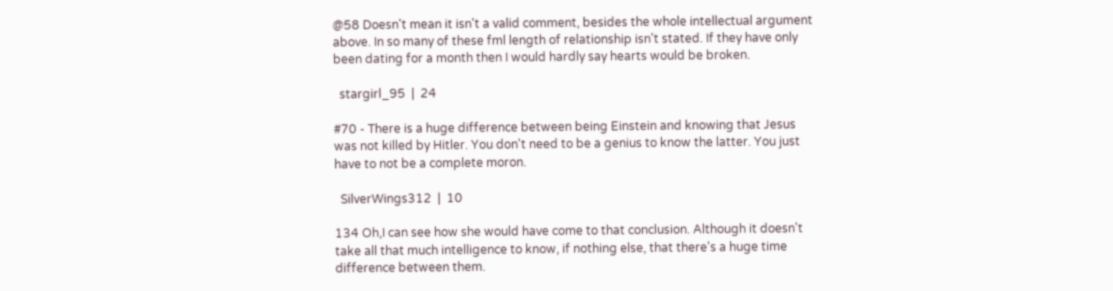@58 Doesn't mean it isn't a valid comment, besides the whole intellectual argument above. In so many of these fml length of relationship isn't stated. If they have only been dating for a month then I would hardly say hearts would be broken.

  stargirl_95  |  24

#70 - There is a huge difference between being Einstein and knowing that Jesus was not killed by Hitler. You don't need to be a genius to know the latter. You just have to not be a complete moron.

  SilverWings312  |  10

134 Oh,I can see how she would have come to that conclusion. Although it doesn't take all that much intelligence to know, if nothing else, that there's a huge time difference between them.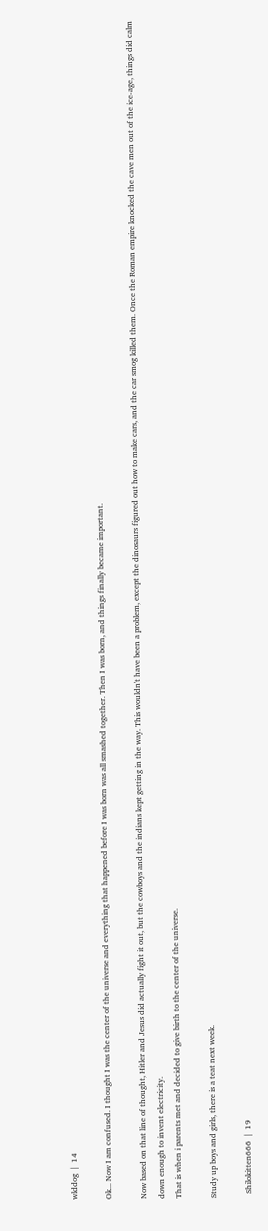wlddog  |  14

Ok... Now I am confused. I thought I was the center of the universe and everything that happened before I was born was all smashed together. Then I was born, and things finally became important.

Now based on that line of thought, Hitler and Jesus did actually fight it out, but the cowboys and the indians kept getting in the way. This wouldn't have been a problem, except the dinosaurs figured out how to make cars, and the car smog killed them. Once the Roman empire knocked the cave men out of the ice-age, things did calm down enough to invent electricity.
That is when i parents met and decided to give birth to the center of the universe.

Study up boys and girls, there is a teat next week.

  Shilokitten666  |  19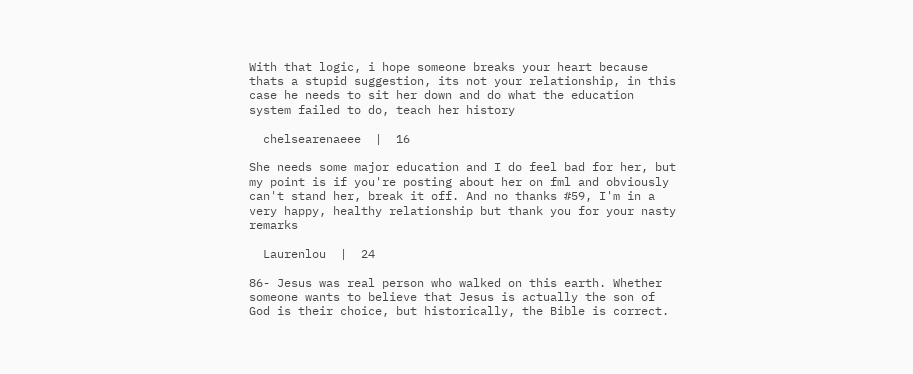With that logic, i hope someone breaks your heart because thats a stupid suggestion, its not your relationship, in this case he needs to sit her down and do what the education system failed to do, teach her history

  chelsearenaeee  |  16

She needs some major education and I do feel bad for her, but my point is if you're posting about her on fml and obviously can't stand her, break it off. And no thanks #59, I'm in a very happy, healthy relationship but thank you for your nasty remarks

  Laurenlou  |  24

86- Jesus was real person who walked on this earth. Whether someone wants to believe that Jesus is actually the son of God is their choice, but historically, the Bible is correct.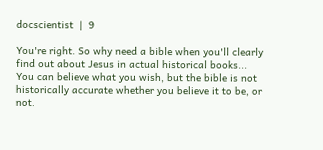docscientist  |  9

You're right. So why need a bible when you'll clearly find out about Jesus in actual historical books...
You can believe what you wish, but the bible is not historically accurate whether you believe it to be, or not.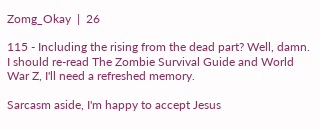Zomg_Okay  |  26

115 - Including the rising from the dead part? Well, damn. I should re-read The Zombie Survival Guide and World War Z, I'll need a refreshed memory.

Sarcasm aside, I'm happy to accept Jesus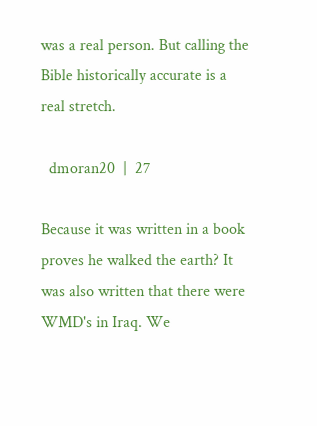was a real person. But calling the Bible historically accurate is a real stretch.

  dmoran20  |  27

Because it was written in a book proves he walked the earth? It was also written that there were WMD's in Iraq. We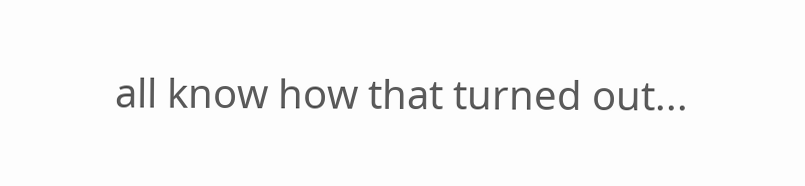all know how that turned out...